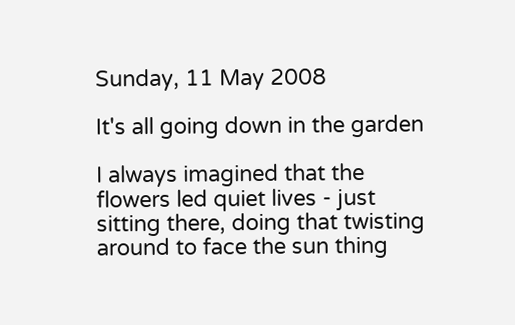Sunday, 11 May 2008

It's all going down in the garden

I always imagined that the flowers led quiet lives - just sitting there, doing that twisting around to face the sun thing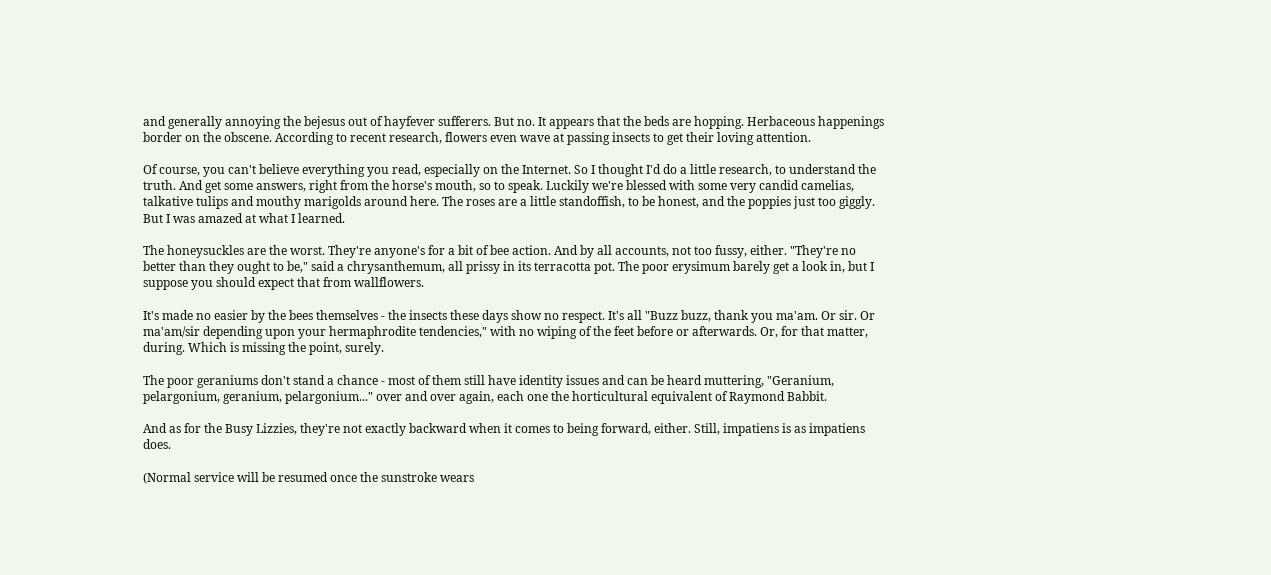and generally annoying the bejesus out of hayfever sufferers. But no. It appears that the beds are hopping. Herbaceous happenings border on the obscene. According to recent research, flowers even wave at passing insects to get their loving attention.

Of course, you can't believe everything you read, especially on the Internet. So I thought I'd do a little research, to understand the truth. And get some answers, right from the horse's mouth, so to speak. Luckily we're blessed with some very candid camelias, talkative tulips and mouthy marigolds around here. The roses are a little standoffish, to be honest, and the poppies just too giggly. But I was amazed at what I learned.

The honeysuckles are the worst. They're anyone's for a bit of bee action. And by all accounts, not too fussy, either. "They're no better than they ought to be," said a chrysanthemum, all prissy in its terracotta pot. The poor erysimum barely get a look in, but I suppose you should expect that from wallflowers.

It's made no easier by the bees themselves - the insects these days show no respect. It's all "Buzz buzz, thank you ma'am. Or sir. Or ma'am/sir depending upon your hermaphrodite tendencies," with no wiping of the feet before or afterwards. Or, for that matter, during. Which is missing the point, surely.

The poor geraniums don't stand a chance - most of them still have identity issues and can be heard muttering, "Geranium, pelargonium, geranium, pelargonium..." over and over again, each one the horticultural equivalent of Raymond Babbit.

And as for the Busy Lizzies, they're not exactly backward when it comes to being forward, either. Still, impatiens is as impatiens does.

(Normal service will be resumed once the sunstroke wears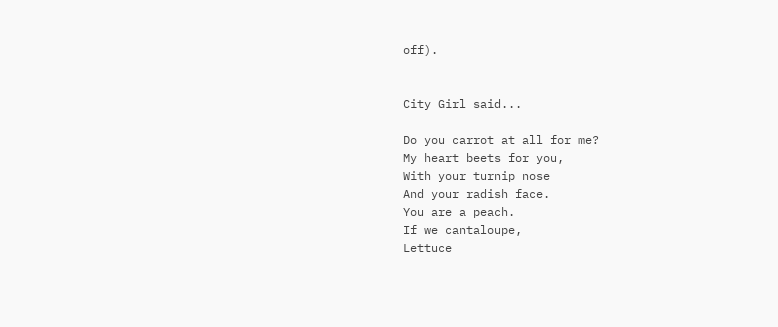off).


City Girl said...

Do you carrot at all for me?
My heart beets for you,
With your turnip nose
And your radish face.
You are a peach.
If we cantaloupe,
Lettuce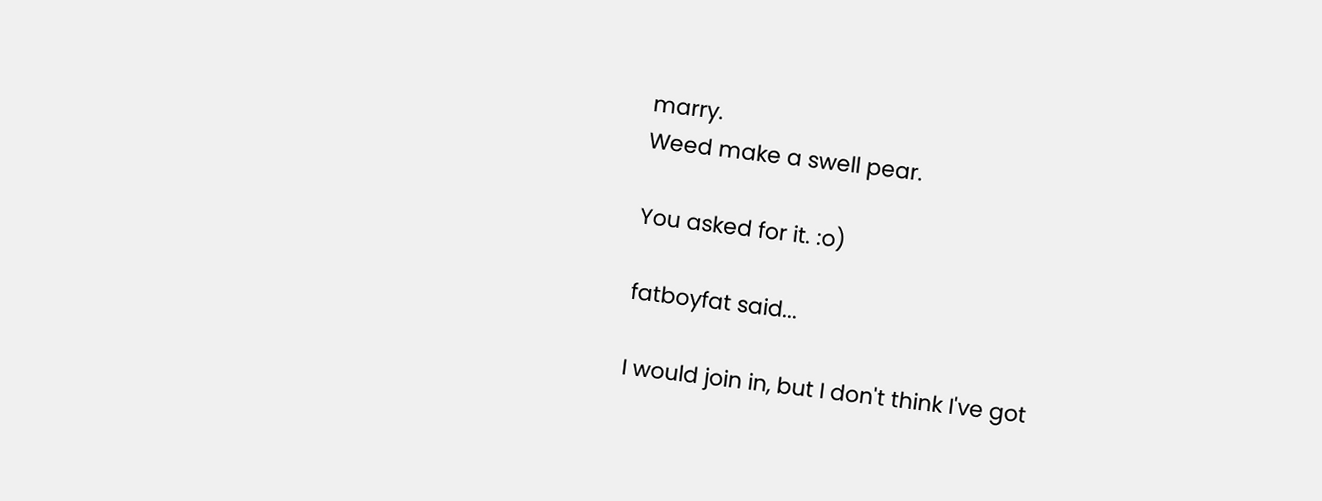marry.
Weed make a swell pear.

You asked for it. :o)

fatboyfat said...

I would join in, but I don't think I've got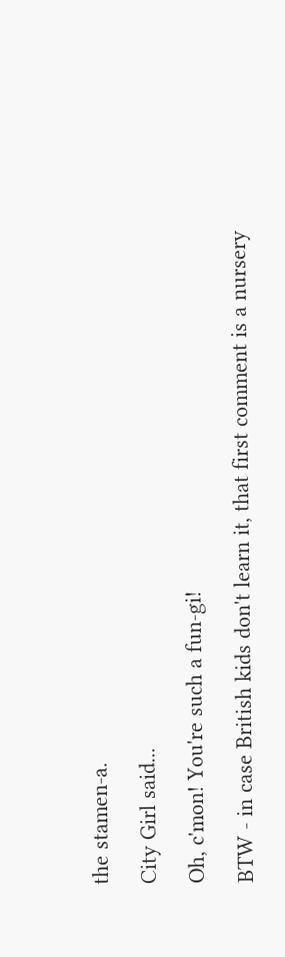the stamen-a.

City Girl said...

Oh, c'mon! You're such a fun-gi!

BTW - in case British kids don't learn it, that first comment is a nursery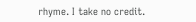rhyme. I take no credit.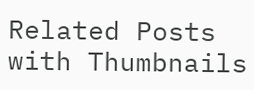Related Posts with Thumbnails